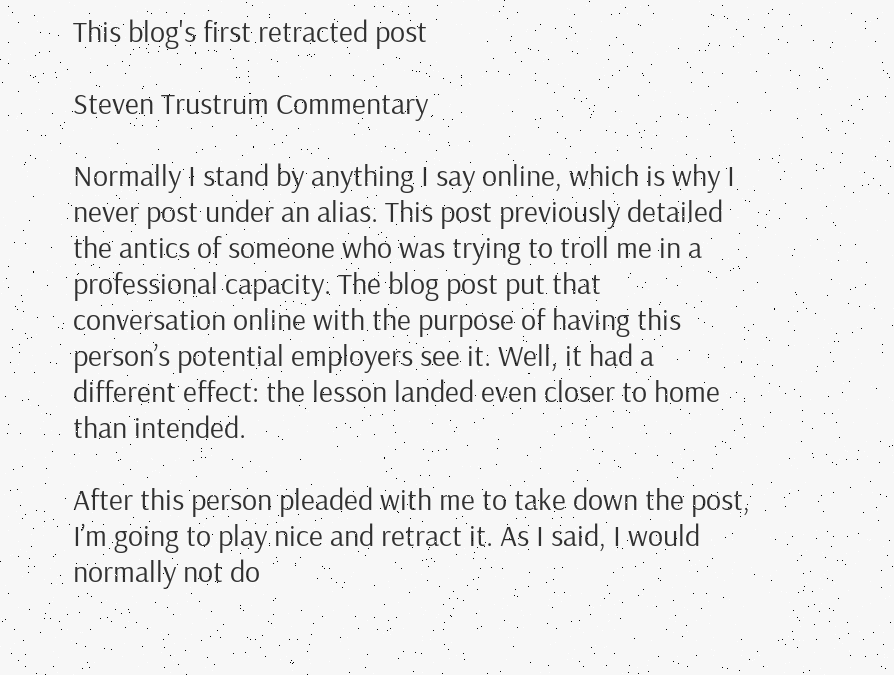This blog's first retracted post

Steven Trustrum Commentary

Normally I stand by anything I say online, which is why I never post under an alias. This post previously detailed the antics of someone who was trying to troll me in a professional capacity. The blog post put that conversation online with the purpose of having this person’s potential employers see it. Well, it had a different effect: the lesson landed even closer to home than intended.

After this person pleaded with me to take down the post, I’m going to play nice and retract it. As I said, I would normally not do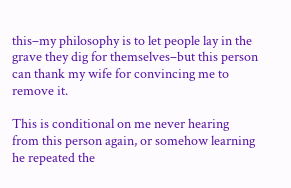this–my philosophy is to let people lay in the grave they dig for themselves–but this person can thank my wife for convincing me to remove it.

This is conditional on me never hearing from this person again, or somehow learning he repeated the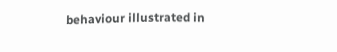behaviour illustrated in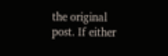the original post. If either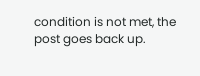condition is not met, the post goes back up.